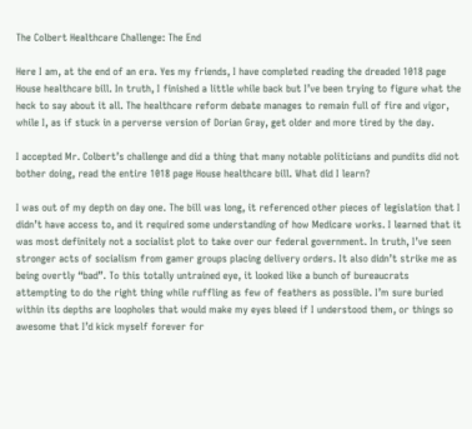The Colbert Healthcare Challenge: The End

Here I am, at the end of an era. Yes my friends, I have completed reading the dreaded 1018 page House healthcare bill. In truth, I finished a little while back but I’ve been trying to figure what the heck to say about it all. The healthcare reform debate manages to remain full of fire and vigor, while I, as if stuck in a perverse version of Dorian Gray, get older and more tired by the day.

I accepted Mr. Colbert’s challenge and did a thing that many notable politicians and pundits did not bother doing, read the entire 1018 page House healthcare bill. What did I learn?

I was out of my depth on day one. The bill was long, it referenced other pieces of legislation that I didn’t have access to, and it required some understanding of how Medicare works. I learned that it was most definitely not a socialist plot to take over our federal government. In truth, I’ve seen stronger acts of socialism from gamer groups placing delivery orders. It also didn’t strike me as being overtly “bad”. To this totally untrained eye, it looked like a bunch of bureaucrats attempting to do the right thing while ruffling as few of feathers as possible. I’m sure buried within its depths are loopholes that would make my eyes bleed if I understood them, or things so awesome that I’d kick myself forever for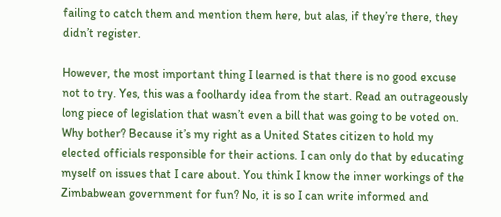failing to catch them and mention them here, but alas, if they’re there, they didn’t register.

However, the most important thing I learned is that there is no good excuse not to try. Yes, this was a foolhardy idea from the start. Read an outrageously long piece of legislation that wasn’t even a bill that was going to be voted on. Why bother? Because it’s my right as a United States citizen to hold my elected officials responsible for their actions. I can only do that by educating myself on issues that I care about. You think I know the inner workings of the Zimbabwean government for fun? No, it is so I can write informed and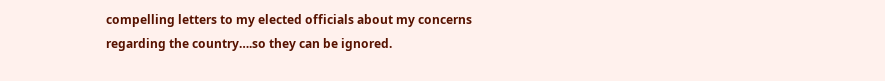compelling letters to my elected officials about my concerns regarding the country….so they can be ignored.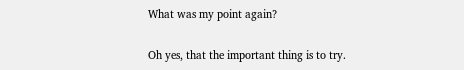What was my point again?

Oh yes, that the important thing is to try.